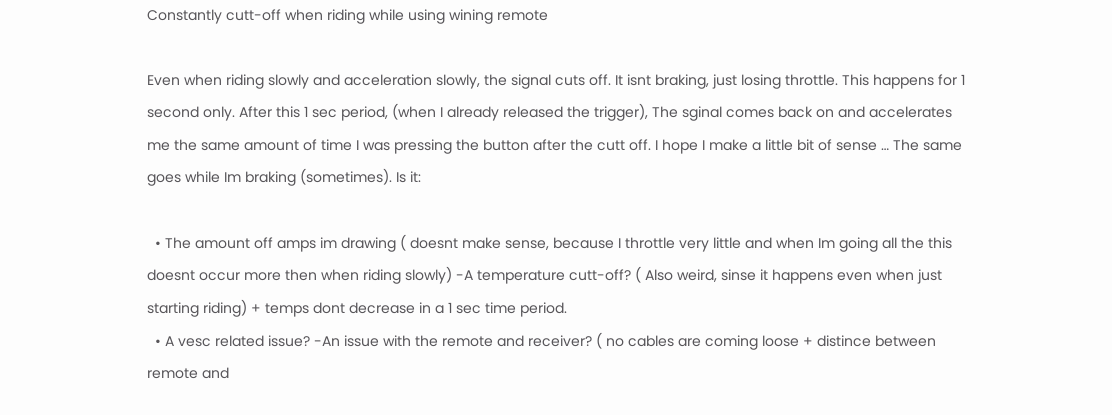Constantly cutt-off when riding while using wining remote

Even when riding slowly and acceleration slowly, the signal cuts off. It isnt braking, just losing throttle. This happens for 1 second only. After this 1 sec period, (when I already released the trigger), The sginal comes back on and accelerates me the same amount of time I was pressing the button after the cutt off. I hope I make a little bit of sense … The same goes while Im braking (sometimes). Is it:

  • The amount off amps im drawing ( doesnt make sense, because I throttle very little and when Im going all the this doesnt occur more then when riding slowly) -A temperature cutt-off? ( Also weird, sinse it happens even when just starting riding) + temps dont decrease in a 1 sec time period.
  • A vesc related issue? -An issue with the remote and receiver? ( no cables are coming loose + distince between remote and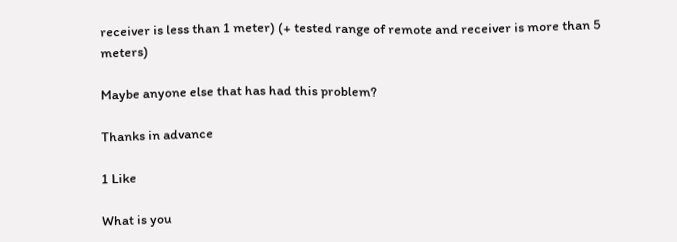receiver is less than 1 meter) (+ tested range of remote and receiver is more than 5 meters)

Maybe anyone else that has had this problem?

Thanks in advance

1 Like

What is you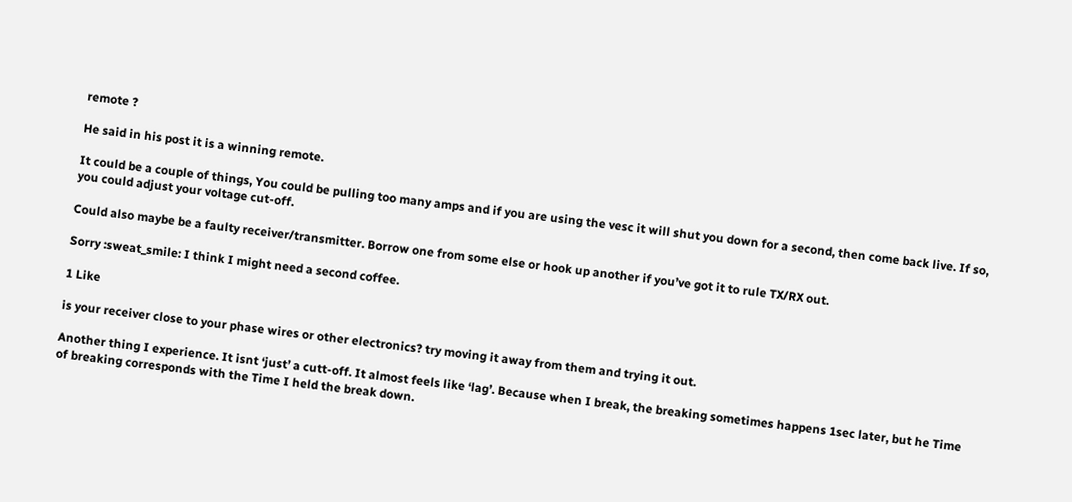remote ?

He said in his post it is a winning remote.

It could be a couple of things, You could be pulling too many amps and if you are using the vesc it will shut you down for a second, then come back live. If so, you could adjust your voltage cut-off.

Could also maybe be a faulty receiver/transmitter. Borrow one from some else or hook up another if you’ve got it to rule TX/RX out.

Sorry :sweat_smile: I think I might need a second coffee.

1 Like

is your receiver close to your phase wires or other electronics? try moving it away from them and trying it out.

Another thing I experience. It isnt ‘just’ a cutt-off. It almost feels like ‘lag’. Because when I break, the breaking sometimes happens 1sec later, but he Time of breaking corresponds with the Time I held the break down.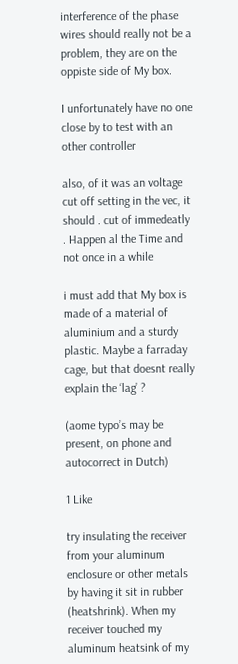interference of the phase wires should really not be a problem, they are on the oppiste side of My box.

I unfortunately have no one close by to test with an other controller

also, of it was an voltage cut off setting in the vec, it should . cut of immedeatly . Happen al the Time and not once in a while

i must add that My box is made of a material of aluminium and a sturdy plastic. Maybe a farraday cage, but that doesnt really explain the ‘lag’ ?

(aome typo’s may be present, on phone and autocorrect in Dutch)

1 Like

try insulating the receiver from your aluminum enclosure or other metals by having it sit in rubber (heatshrink). When my receiver touched my aluminum heatsink of my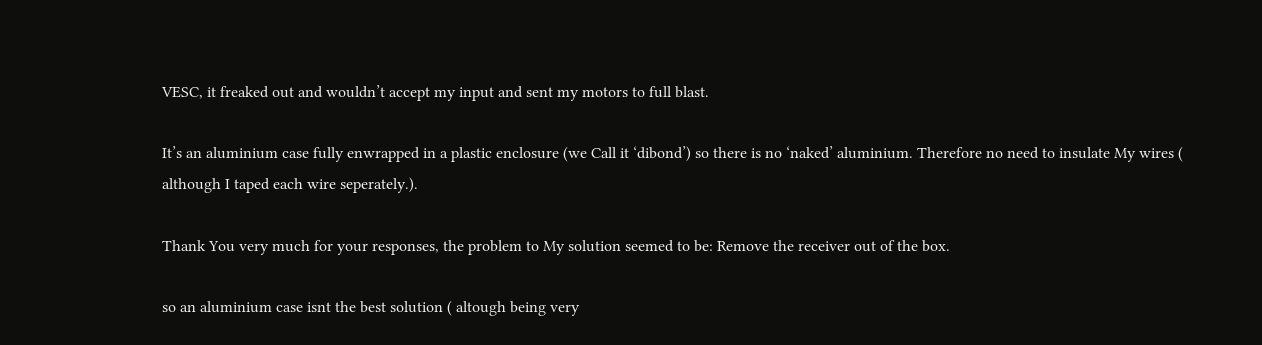VESC, it freaked out and wouldn’t accept my input and sent my motors to full blast.

It’s an aluminium case fully enwrapped in a plastic enclosure (we Call it ‘dibond’) so there is no ‘naked’ aluminium. Therefore no need to insulate My wires ( although I taped each wire seperately.).

Thank You very much for your responses, the problem to My solution seemed to be: Remove the receiver out of the box.

so an aluminium case isnt the best solution ( altough being very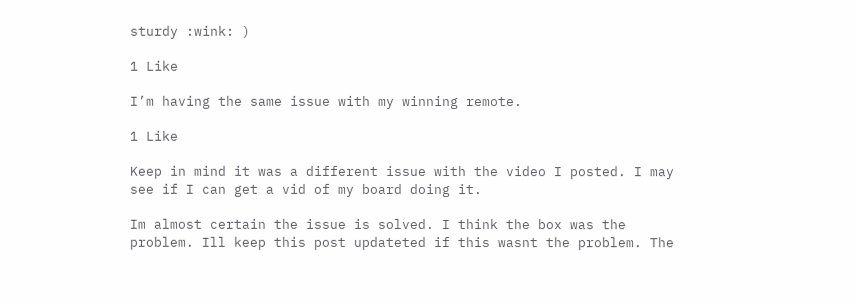sturdy :wink: )

1 Like

I’m having the same issue with my winning remote.

1 Like

Keep in mind it was a different issue with the video I posted. I may see if I can get a vid of my board doing it.

Im almost certain the issue is solved. I think the box was the problem. Ill keep this post updateted if this wasnt the problem. The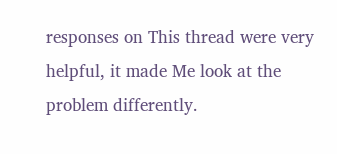responses on This thread were very helpful, it made Me look at the problem differently.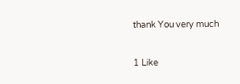thank You very much

1 Like